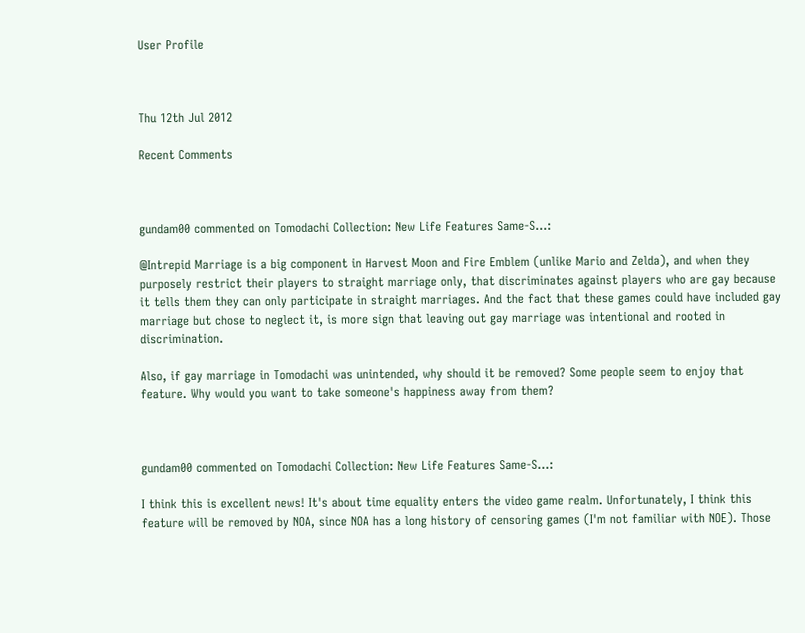User Profile



Thu 12th Jul 2012

Recent Comments



gundam00 commented on Tomodachi Collection: New Life Features Same-S...:

@Intrepid Marriage is a big component in Harvest Moon and Fire Emblem (unlike Mario and Zelda), and when they purposely restrict their players to straight marriage only, that discriminates against players who are gay because it tells them they can only participate in straight marriages. And the fact that these games could have included gay marriage but chose to neglect it, is more sign that leaving out gay marriage was intentional and rooted in discrimination.

Also, if gay marriage in Tomodachi was unintended, why should it be removed? Some people seem to enjoy that feature. Why would you want to take someone's happiness away from them?



gundam00 commented on Tomodachi Collection: New Life Features Same-S...:

I think this is excellent news! It's about time equality enters the video game realm. Unfortunately, I think this feature will be removed by NOA, since NOA has a long history of censoring games (I'm not familiar with NOE). Those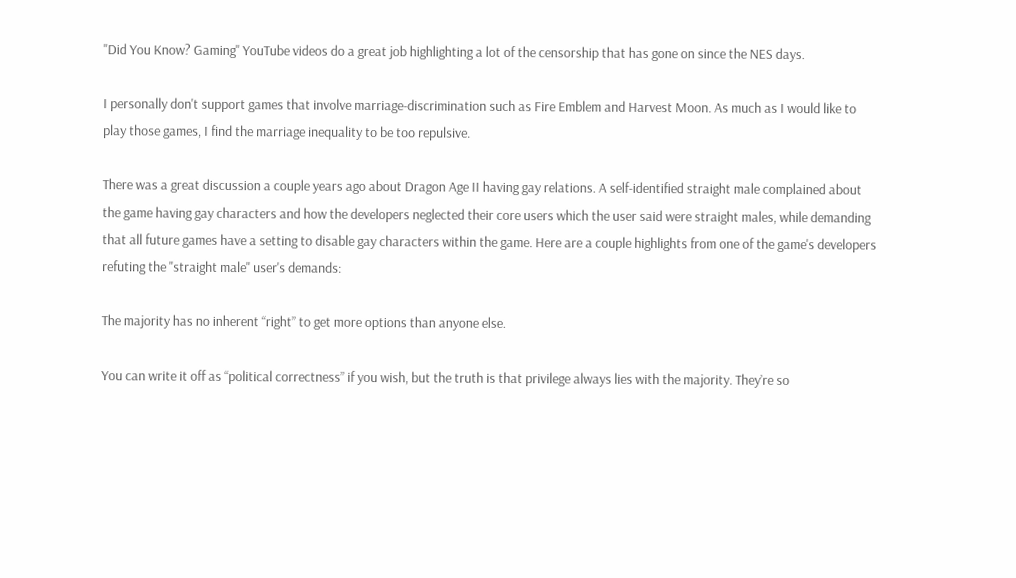"Did You Know? Gaming" YouTube videos do a great job highlighting a lot of the censorship that has gone on since the NES days.

I personally don't support games that involve marriage-discrimination such as Fire Emblem and Harvest Moon. As much as I would like to play those games, I find the marriage inequality to be too repulsive.

There was a great discussion a couple years ago about Dragon Age II having gay relations. A self-identified straight male complained about the game having gay characters and how the developers neglected their core users which the user said were straight males, while demanding that all future games have a setting to disable gay characters within the game. Here are a couple highlights from one of the game's developers refuting the "straight male" user's demands:

The majority has no inherent “right” to get more options than anyone else.

You can write it off as “political correctness” if you wish, but the truth is that privilege always lies with the majority. They’re so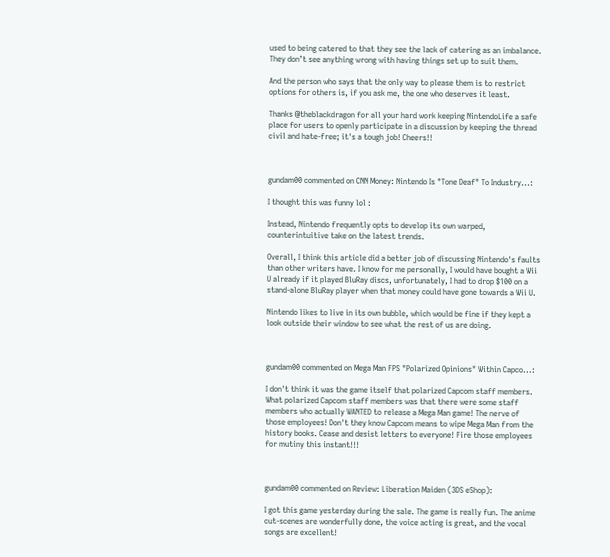used to being catered to that they see the lack of catering as an imbalance. They don’t see anything wrong with having things set up to suit them.

And the person who says that the only way to please them is to restrict options for others is, if you ask me, the one who deserves it least.

Thanks @theblackdragon for all your hard work keeping NintendoLife a safe place for users to openly participate in a discussion by keeping the thread civil and hate-free; it's a tough job! Cheers!!



gundam00 commented on CNN Money: Nintendo Is "Tone Deaf" To Industry...:

I thought this was funny lol :

Instead, Nintendo frequently opts to develop its own warped, counterintuitive take on the latest trends.

Overall, I think this article did a better job of discussing Nintendo's faults than other writers have. I know for me personally, I would have bought a Wii U already if it played BluRay discs, unfortunately, I had to drop $100 on a stand-alone BluRay player when that money could have gone towards a Wii U.

Nintendo likes to live in its own bubble, which would be fine if they kept a look outside their window to see what the rest of us are doing.



gundam00 commented on Mega Man FPS "Polarized Opinions" Within Capco...:

I don't think it was the game itself that polarized Capcom staff members. What polarized Capcom staff members was that there were some staff members who actually WANTED to release a Mega Man game! The nerve of those employees! Don't they know Capcom means to wipe Mega Man from the history books. Cease and desist letters to everyone! Fire those employees for mutiny this instant!!!



gundam00 commented on Review: Liberation Maiden (3DS eShop):

I got this game yesterday during the sale. The game is really fun. The anime cut-scenes are wonderfully done, the voice acting is great, and the vocal songs are excellent!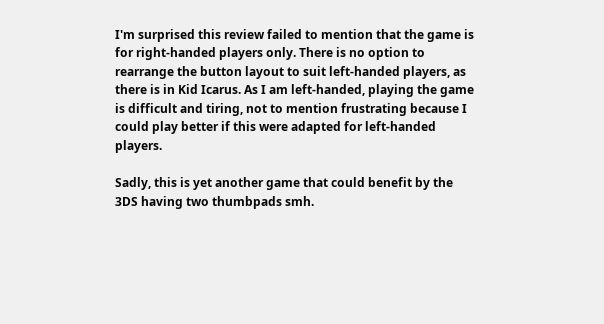I'm surprised this review failed to mention that the game is for right-handed players only. There is no option to rearrange the button layout to suit left-handed players, as there is in Kid Icarus. As I am left-handed, playing the game is difficult and tiring, not to mention frustrating because I could play better if this were adapted for left-handed players.

Sadly, this is yet another game that could benefit by the 3DS having two thumbpads smh.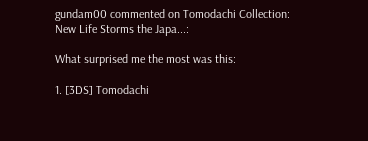gundam00 commented on Tomodachi Collection: New Life Storms the Japa...:

What surprised me the most was this:

1. [3DS] Tomodachi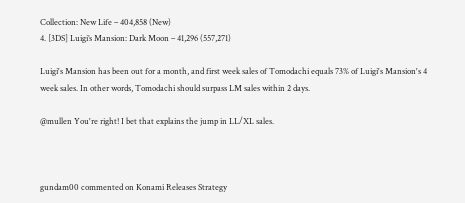Collection: New Life – 404,858 (New)
4. [3DS] Luigi’s Mansion: Dark Moon – 41,296 (557,271)

Luigi's Mansion has been out for a month, and first week sales of Tomodachi equals 73% of Luigi's Mansion's 4 week sales. In other words, Tomodachi should surpass LM sales within 2 days.

@mullen You're right! I bet that explains the jump in LL/XL sales.



gundam00 commented on Konami Releases Strategy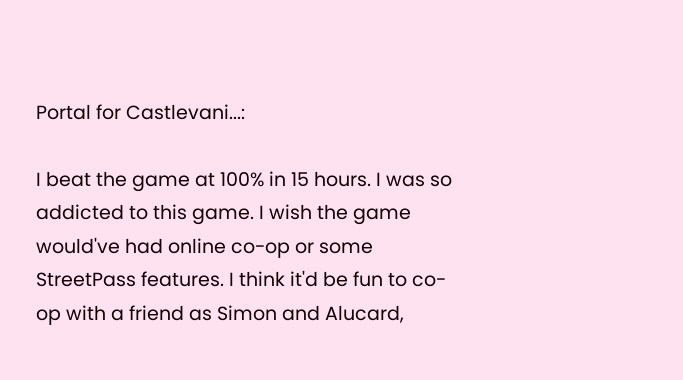Portal for Castlevani...:

I beat the game at 100% in 15 hours. I was so addicted to this game. I wish the game would've had online co-op or some StreetPass features. I think it'd be fun to co-op with a friend as Simon and Alucard,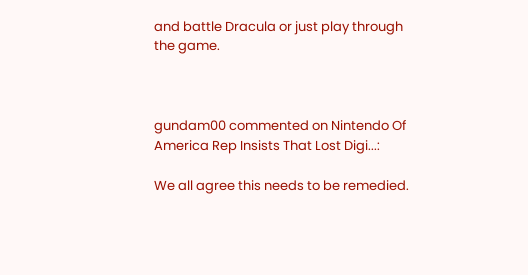and battle Dracula or just play through the game.



gundam00 commented on Nintendo Of America Rep Insists That Lost Digi...:

We all agree this needs to be remedied.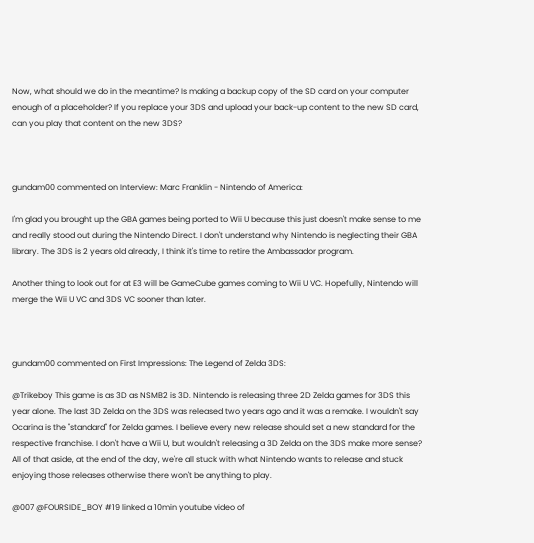Now, what should we do in the meantime? Is making a backup copy of the SD card on your computer enough of a placeholder? If you replace your 3DS and upload your back-up content to the new SD card, can you play that content on the new 3DS?



gundam00 commented on Interview: Marc Franklin - Nintendo of America:

I'm glad you brought up the GBA games being ported to Wii U because this just doesn't make sense to me and really stood out during the Nintendo Direct. I don't understand why Nintendo is neglecting their GBA library. The 3DS is 2 years old already, I think it's time to retire the Ambassador program.

Another thing to look out for at E3 will be GameCube games coming to Wii U VC. Hopefully, Nintendo will merge the Wii U VC and 3DS VC sooner than later.



gundam00 commented on First Impressions: The Legend of Zelda 3DS:

@Trikeboy This game is as 3D as NSMB2 is 3D. Nintendo is releasing three 2D Zelda games for 3DS this year alone. The last 3D Zelda on the 3DS was released two years ago and it was a remake. I wouldn't say Ocarina is the "standard" for Zelda games. I believe every new release should set a new standard for the respective franchise. I don't have a Wii U, but wouldn't releasing a 3D Zelda on the 3DS make more sense? All of that aside, at the end of the day, we're all stuck with what Nintendo wants to release and stuck enjoying those releases otherwise there won't be anything to play.

@007 @FOURSIDE_BOY #19 linked a 10min youtube video of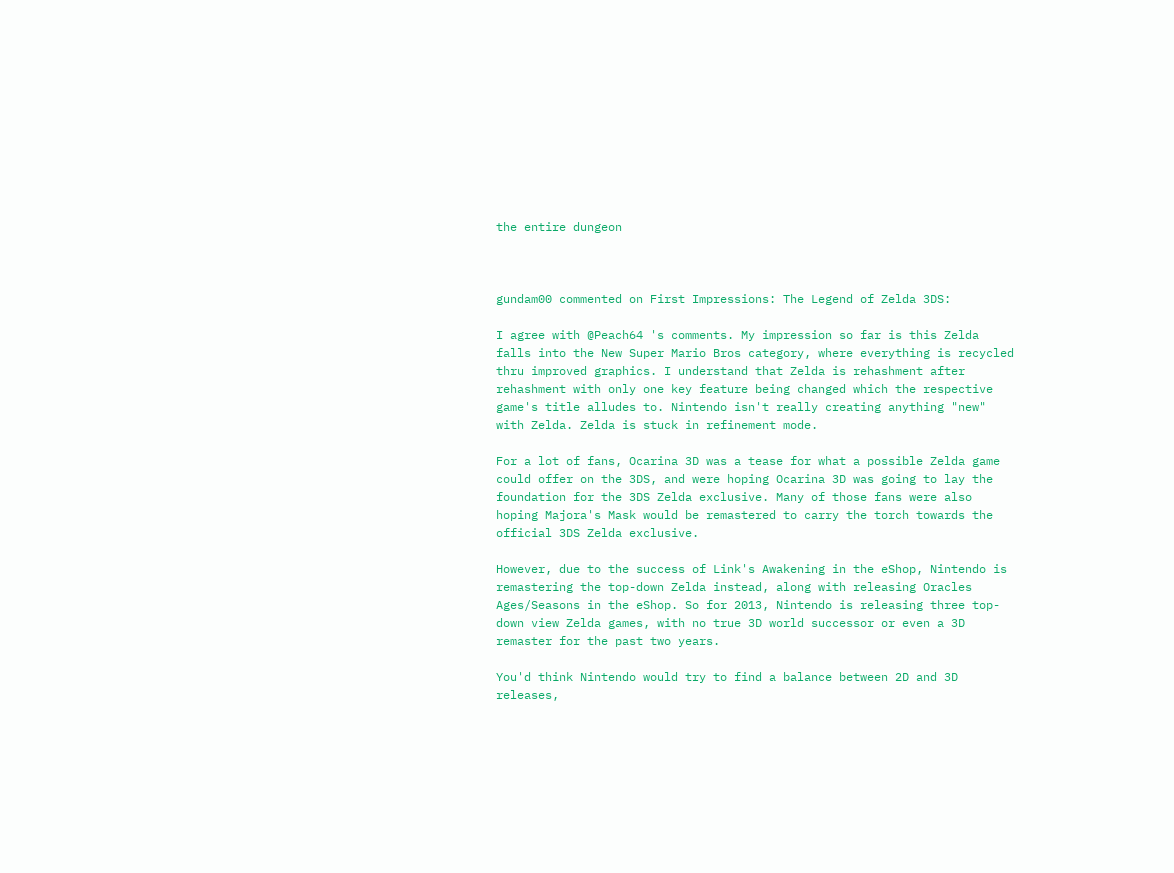the entire dungeon



gundam00 commented on First Impressions: The Legend of Zelda 3DS:

I agree with @Peach64 's comments. My impression so far is this Zelda falls into the New Super Mario Bros category, where everything is recycled thru improved graphics. I understand that Zelda is rehashment after rehashment with only one key feature being changed which the respective game's title alludes to. Nintendo isn't really creating anything "new" with Zelda. Zelda is stuck in refinement mode.

For a lot of fans, Ocarina 3D was a tease for what a possible Zelda game could offer on the 3DS, and were hoping Ocarina 3D was going to lay the foundation for the 3DS Zelda exclusive. Many of those fans were also hoping Majora's Mask would be remastered to carry the torch towards the official 3DS Zelda exclusive.

However, due to the success of Link's Awakening in the eShop, Nintendo is remastering the top-down Zelda instead, along with releasing Oracles Ages/Seasons in the eShop. So for 2013, Nintendo is releasing three top-down view Zelda games, with no true 3D world successor or even a 3D remaster for the past two years.

You'd think Nintendo would try to find a balance between 2D and 3D releases,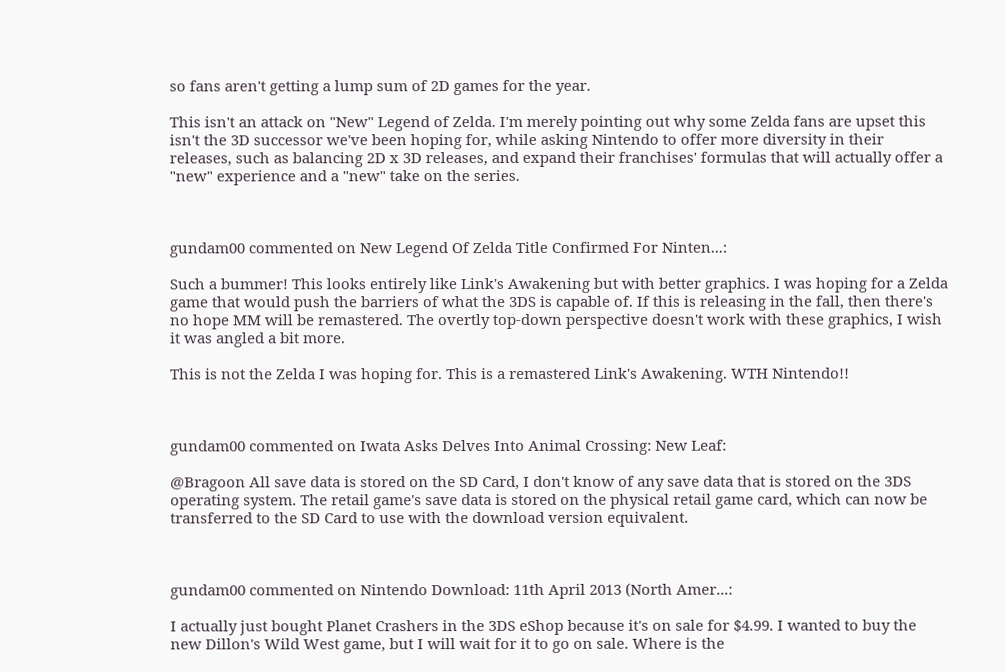so fans aren't getting a lump sum of 2D games for the year.

This isn't an attack on "New" Legend of Zelda. I'm merely pointing out why some Zelda fans are upset this isn't the 3D successor we've been hoping for, while asking Nintendo to offer more diversity in their releases, such as balancing 2D x 3D releases, and expand their franchises' formulas that will actually offer a "new" experience and a "new" take on the series.



gundam00 commented on New Legend Of Zelda Title Confirmed For Ninten...:

Such a bummer! This looks entirely like Link's Awakening but with better graphics. I was hoping for a Zelda game that would push the barriers of what the 3DS is capable of. If this is releasing in the fall, then there's no hope MM will be remastered. The overtly top-down perspective doesn't work with these graphics, I wish it was angled a bit more.

This is not the Zelda I was hoping for. This is a remastered Link's Awakening. WTH Nintendo!!



gundam00 commented on Iwata Asks Delves Into Animal Crossing: New Leaf:

@Bragoon All save data is stored on the SD Card, I don't know of any save data that is stored on the 3DS operating system. The retail game's save data is stored on the physical retail game card, which can now be transferred to the SD Card to use with the download version equivalent.



gundam00 commented on Nintendo Download: 11th April 2013 (North Amer...:

I actually just bought Planet Crashers in the 3DS eShop because it's on sale for $4.99. I wanted to buy the new Dillon's Wild West game, but I will wait for it to go on sale. Where is the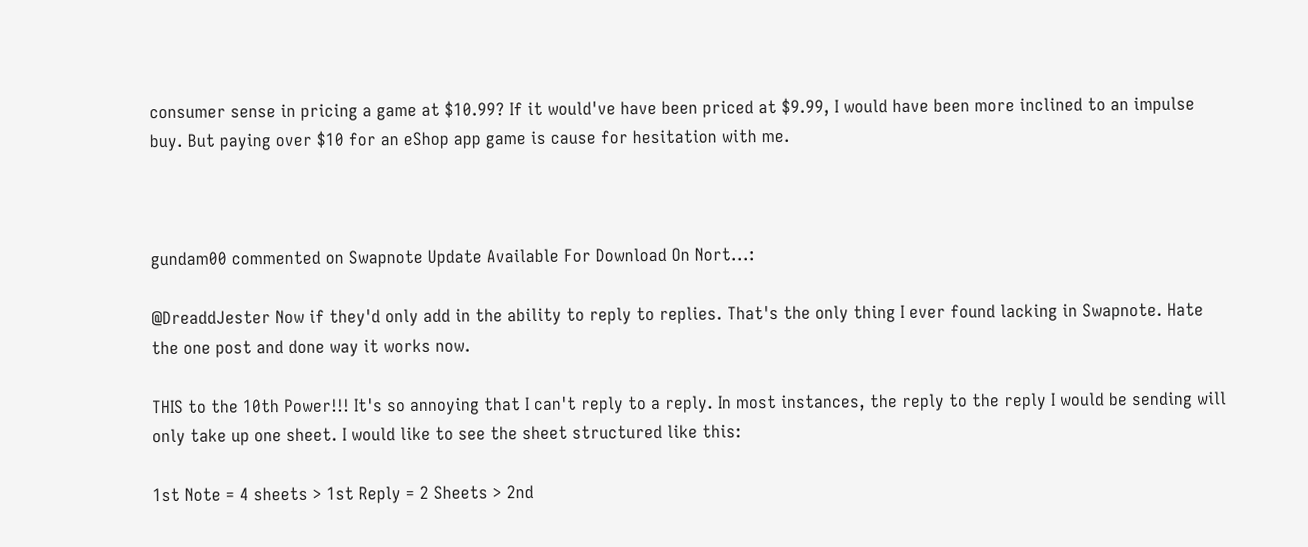consumer sense in pricing a game at $10.99? If it would've have been priced at $9.99, I would have been more inclined to an impulse buy. But paying over $10 for an eShop app game is cause for hesitation with me.



gundam00 commented on Swapnote Update Available For Download On Nort...:

@DreaddJester Now if they'd only add in the ability to reply to replies. That's the only thing I ever found lacking in Swapnote. Hate the one post and done way it works now.

THIS to the 10th Power!!! It's so annoying that I can't reply to a reply. In most instances, the reply to the reply I would be sending will only take up one sheet. I would like to see the sheet structured like this:

1st Note = 4 sheets > 1st Reply = 2 Sheets > 2nd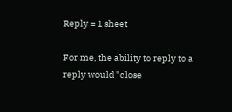Reply = 1 sheet

For me, the ability to reply to a reply would "close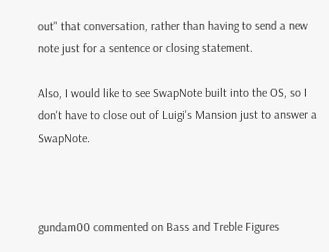out" that conversation, rather than having to send a new note just for a sentence or closing statement.

Also, I would like to see SwapNote built into the OS, so I don't have to close out of Luigi's Mansion just to answer a SwapNote.



gundam00 commented on Bass and Treble Figures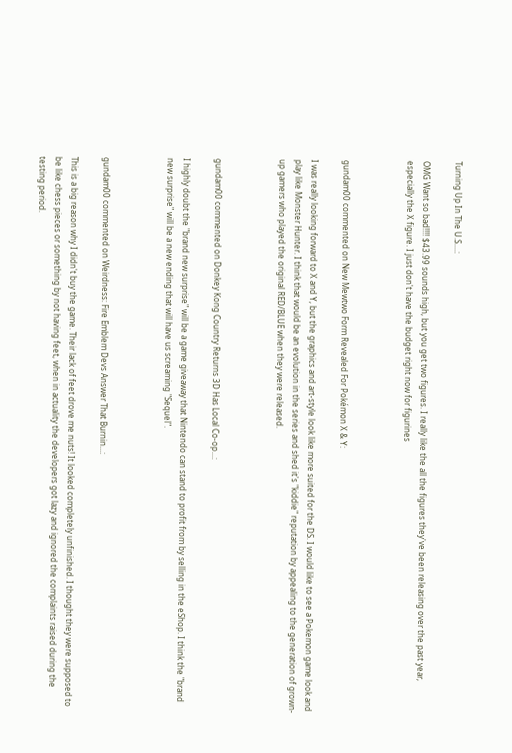Turning Up In The U.S....:

OMG Want so bad!!!! $43.99 sounds high, but you get two figures. I really like the all the figures they've been releasing over the past year, especially the X figure. I just don't have the budget right now for figurines



gundam00 commented on New Mewtwo Form Revealed For Pokémon X & Y:

I was really looking forward to X and Y, but the graphics and art-style look like more suited for the DS. I would like to see a Pokemon game look and play like Monster Hunter. I think that would be an evolution in the series and shed it's "kiddie" reputation by appealing to the generation of grown-up gamers who played the original RED/BLUE when they were released.



gundam00 commented on Donkey Kong Country Returns 3D Has Local Co-op...:

I highly doubt the "brand new surprise" will be a game giveaway that Nintendo can stand to profit from by selling in the eShop. I think the "brand new surprise" will be a new ending that will have us screaming "Sequel".



gundam00 commented on Weirdness: Fire Emblem Devs Answer That Burnin...:

This is a big reason why I didn't buy the game. Their lack of feet drove me nuts! It looked completely unfinished. I thought they were supposed to be like chess pieces or something by not having feet, when in actuality the developers got lazy and ignored the complaints raised during the testing period.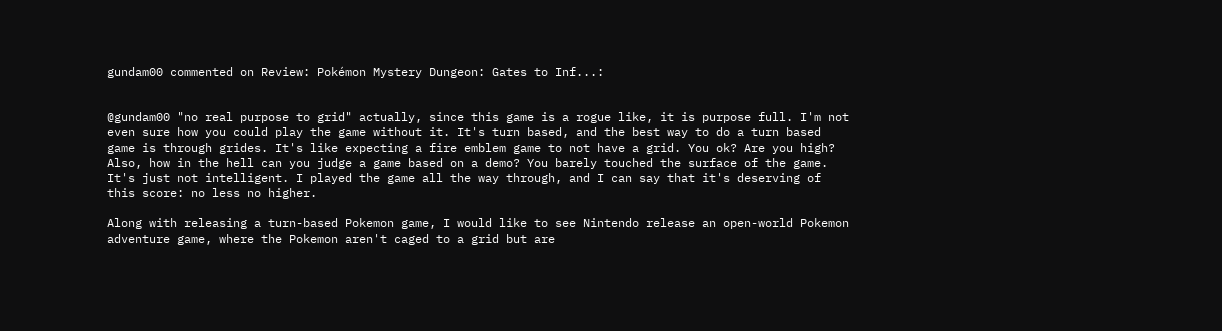gundam00 commented on Review: Pokémon Mystery Dungeon: Gates to Inf...:


@gundam00 "no real purpose to grid" actually, since this game is a rogue like, it is purpose full. I'm not even sure how you could play the game without it. It's turn based, and the best way to do a turn based game is through grides. It's like expecting a fire emblem game to not have a grid. You ok? Are you high? Also, how in the hell can you judge a game based on a demo? You barely touched the surface of the game. It's just not intelligent. I played the game all the way through, and I can say that it's deserving of this score: no less no higher.

Along with releasing a turn-based Pokemon game, I would like to see Nintendo release an open-world Pokemon adventure game, where the Pokemon aren't caged to a grid but are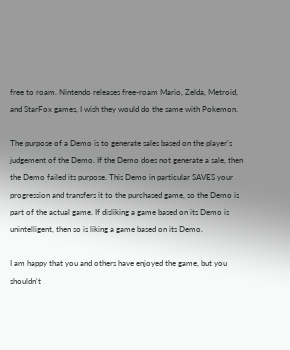free to roam. Nintendo releases free-roam Mario, Zelda, Metroid, and StarFox games, I wish they would do the same with Pokemon.

The purpose of a Demo is to generate sales based on the player's judgement of the Demo. If the Demo does not generate a sale, then the Demo failed its purpose. This Demo in particular SAVES your progression and transfers it to the purchased game, so the Demo is part of the actual game. If disliking a game based on its Demo is unintelligent, then so is liking a game based on its Demo.

I am happy that you and others have enjoyed the game, but you shouldn't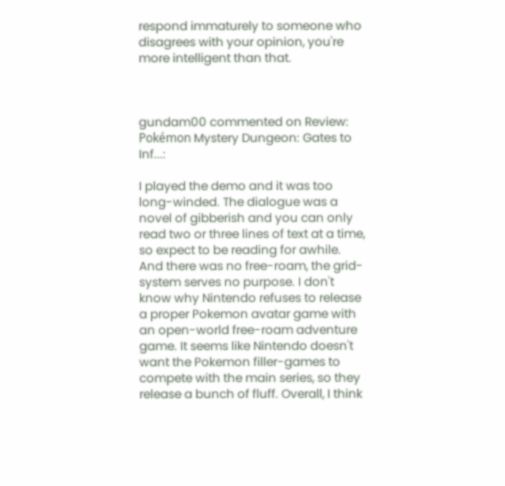respond immaturely to someone who disagrees with your opinion, you're more intelligent than that.



gundam00 commented on Review: Pokémon Mystery Dungeon: Gates to Inf...:

I played the demo and it was too long-winded. The dialogue was a novel of gibberish and you can only read two or three lines of text at a time, so expect to be reading for awhile. And there was no free-roam, the grid-system serves no purpose. I don't know why Nintendo refuses to release a proper Pokemon avatar game with an open-world free-roam adventure game. It seems like Nintendo doesn't want the Pokemon filler-games to compete with the main series, so they release a bunch of fluff. Overall, I think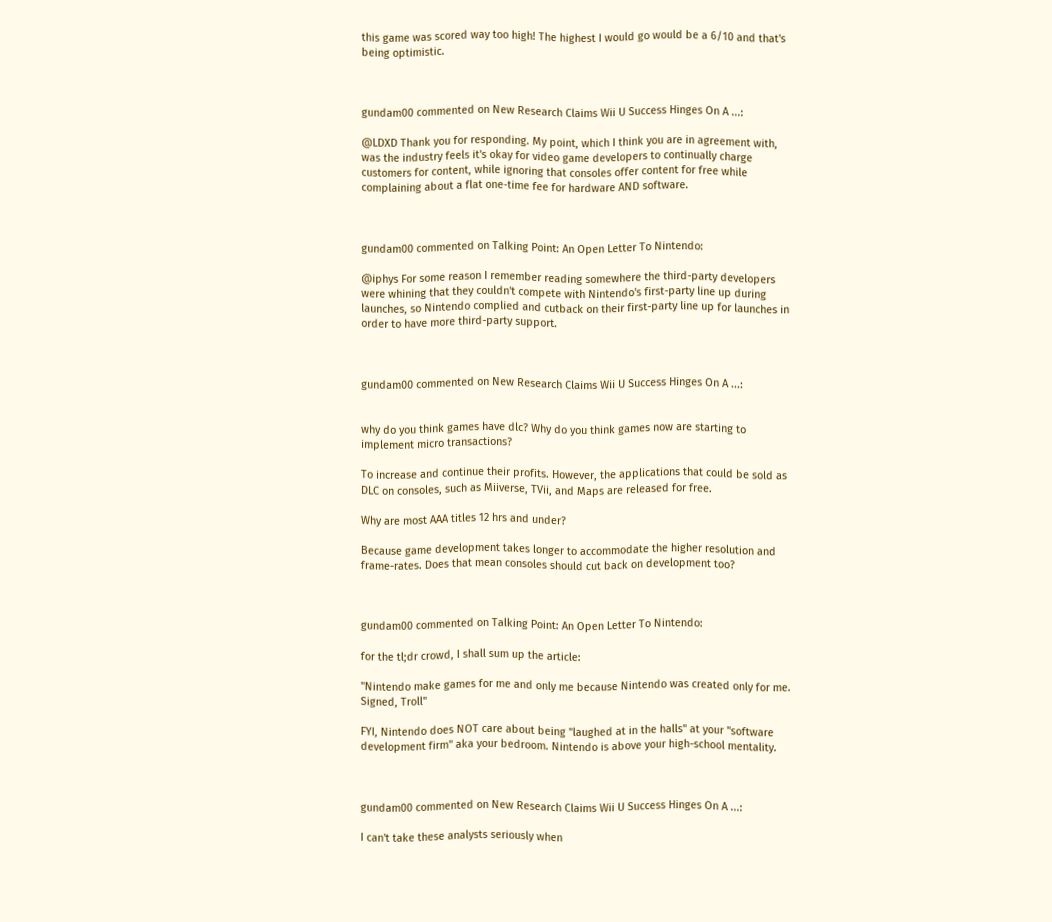this game was scored way too high! The highest I would go would be a 6/10 and that's being optimistic.



gundam00 commented on New Research Claims Wii U Success Hinges On A ...:

@LDXD Thank you for responding. My point, which I think you are in agreement with, was the industry feels it's okay for video game developers to continually charge customers for content, while ignoring that consoles offer content for free while complaining about a flat one-time fee for hardware AND software.



gundam00 commented on Talking Point: An Open Letter To Nintendo:

@iphys For some reason I remember reading somewhere the third-party developers were whining that they couldn't compete with Nintendo's first-party line up during launches, so Nintendo complied and cutback on their first-party line up for launches in order to have more third-party support.



gundam00 commented on New Research Claims Wii U Success Hinges On A ...:


why do you think games have dlc? Why do you think games now are starting to implement micro transactions?

To increase and continue their profits. However, the applications that could be sold as DLC on consoles, such as Miiverse, TVii, and Maps are released for free.

Why are most AAA titles 12 hrs and under?

Because game development takes longer to accommodate the higher resolution and frame-rates. Does that mean consoles should cut back on development too?



gundam00 commented on Talking Point: An Open Letter To Nintendo:

for the tl;dr crowd, I shall sum up the article:

"Nintendo make games for me and only me because Nintendo was created only for me. Signed, Troll"

FYI, Nintendo does NOT care about being "laughed at in the halls" at your "software development firm" aka your bedroom. Nintendo is above your high-school mentality.



gundam00 commented on New Research Claims Wii U Success Hinges On A ...:

I can't take these analysts seriously when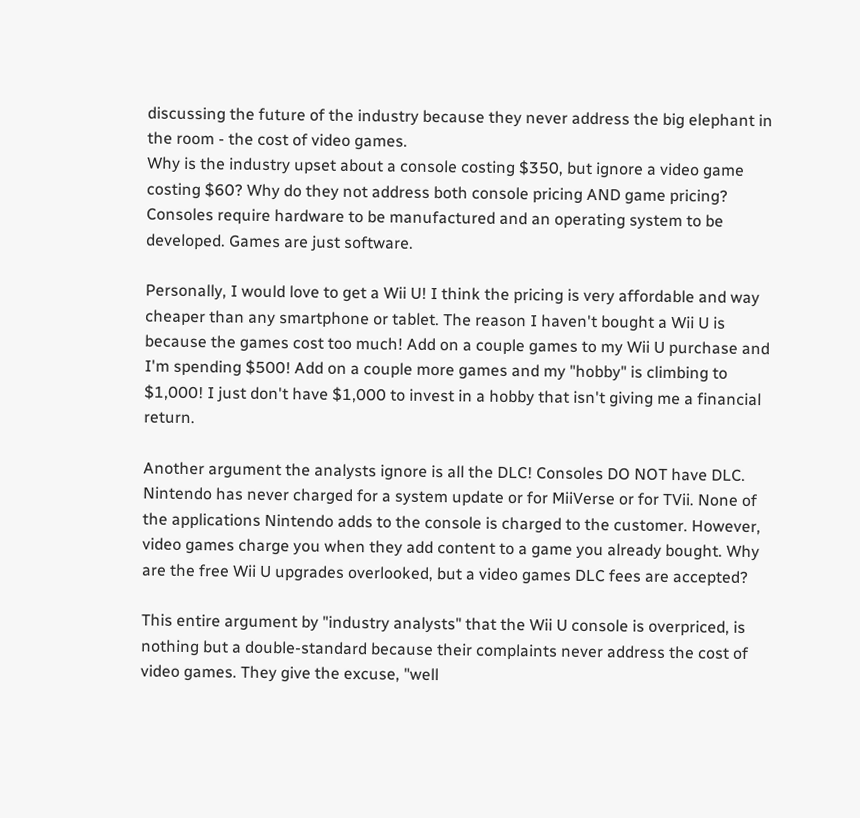discussing the future of the industry because they never address the big elephant in the room - the cost of video games.
Why is the industry upset about a console costing $350, but ignore a video game costing $60? Why do they not address both console pricing AND game pricing? Consoles require hardware to be manufactured and an operating system to be developed. Games are just software.

Personally, I would love to get a Wii U! I think the pricing is very affordable and way cheaper than any smartphone or tablet. The reason I haven't bought a Wii U is because the games cost too much! Add on a couple games to my Wii U purchase and I'm spending $500! Add on a couple more games and my "hobby" is climbing to $1,000! I just don't have $1,000 to invest in a hobby that isn't giving me a financial return.

Another argument the analysts ignore is all the DLC! Consoles DO NOT have DLC. Nintendo has never charged for a system update or for MiiVerse or for TVii. None of the applications Nintendo adds to the console is charged to the customer. However, video games charge you when they add content to a game you already bought. Why are the free Wii U upgrades overlooked, but a video games DLC fees are accepted?

This entire argument by "industry analysts" that the Wii U console is overpriced, is nothing but a double-standard because their complaints never address the cost of video games. They give the excuse, "well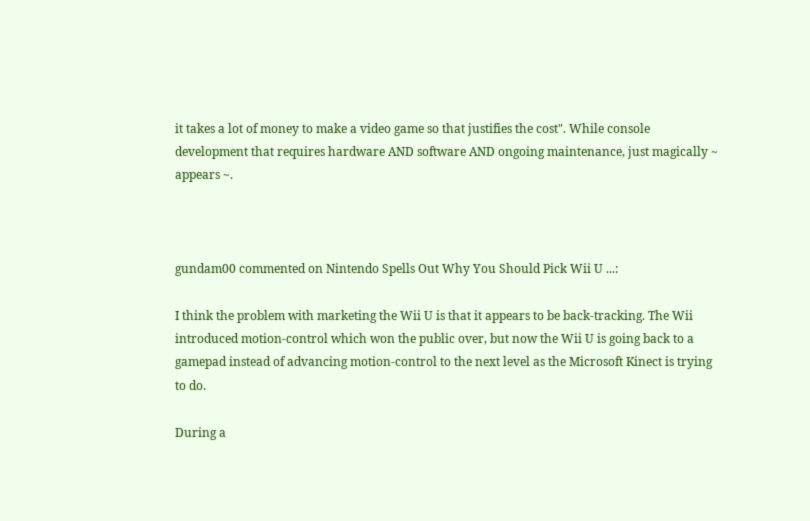it takes a lot of money to make a video game so that justifies the cost". While console development that requires hardware AND software AND ongoing maintenance, just magically ~ appears ~.



gundam00 commented on Nintendo Spells Out Why You Should Pick Wii U ...:

I think the problem with marketing the Wii U is that it appears to be back-tracking. The Wii introduced motion-control which won the public over, but now the Wii U is going back to a gamepad instead of advancing motion-control to the next level as the Microsoft Kinect is trying to do.

During a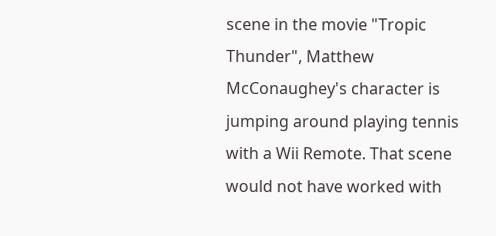scene in the movie "Tropic Thunder", Matthew McConaughey's character is jumping around playing tennis with a Wii Remote. That scene would not have worked with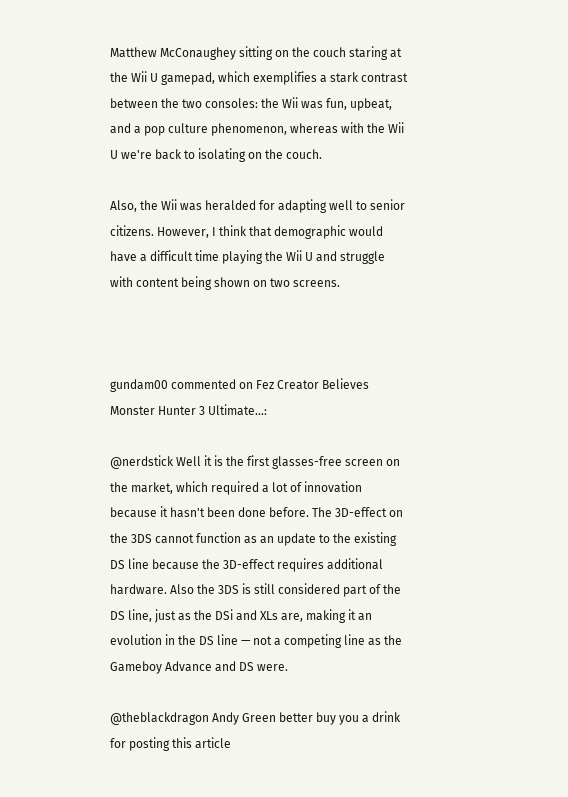Matthew McConaughey sitting on the couch staring at the Wii U gamepad, which exemplifies a stark contrast between the two consoles: the Wii was fun, upbeat, and a pop culture phenomenon, whereas with the Wii U we're back to isolating on the couch.

Also, the Wii was heralded for adapting well to senior citizens. However, I think that demographic would have a difficult time playing the Wii U and struggle with content being shown on two screens.



gundam00 commented on Fez Creator Believes Monster Hunter 3 Ultimate...:

@nerdstick Well it is the first glasses-free screen on the market, which required a lot of innovation because it hasn't been done before. The 3D-effect on the 3DS cannot function as an update to the existing DS line because the 3D-effect requires additional hardware. Also the 3DS is still considered part of the DS line, just as the DSi and XLs are, making it an evolution in the DS line — not a competing line as the Gameboy Advance and DS were.

@theblackdragon Andy Green better buy you a drink for posting this article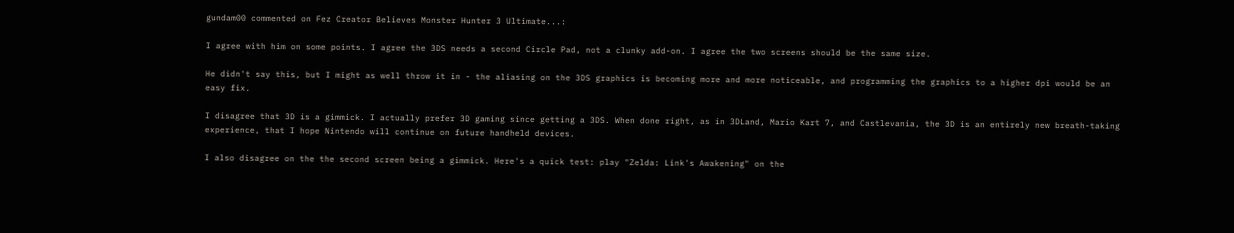gundam00 commented on Fez Creator Believes Monster Hunter 3 Ultimate...:

I agree with him on some points. I agree the 3DS needs a second Circle Pad, not a clunky add-on. I agree the two screens should be the same size.

He didn't say this, but I might as well throw it in - the aliasing on the 3DS graphics is becoming more and more noticeable, and programming the graphics to a higher dpi would be an easy fix.

I disagree that 3D is a gimmick. I actually prefer 3D gaming since getting a 3DS. When done right, as in 3DLand, Mario Kart 7, and Castlevania, the 3D is an entirely new breath-taking experience, that I hope Nintendo will continue on future handheld devices.

I also disagree on the the second screen being a gimmick. Here's a quick test: play "Zelda: Link's Awakening" on the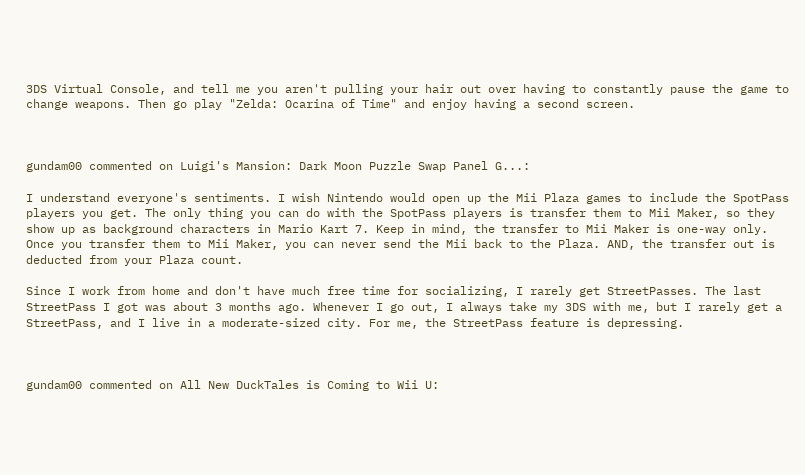3DS Virtual Console, and tell me you aren't pulling your hair out over having to constantly pause the game to change weapons. Then go play "Zelda: Ocarina of Time" and enjoy having a second screen.



gundam00 commented on Luigi's Mansion: Dark Moon Puzzle Swap Panel G...:

I understand everyone's sentiments. I wish Nintendo would open up the Mii Plaza games to include the SpotPass players you get. The only thing you can do with the SpotPass players is transfer them to Mii Maker, so they show up as background characters in Mario Kart 7. Keep in mind, the transfer to Mii Maker is one-way only. Once you transfer them to Mii Maker, you can never send the Mii back to the Plaza. AND, the transfer out is deducted from your Plaza count.

Since I work from home and don't have much free time for socializing, I rarely get StreetPasses. The last StreetPass I got was about 3 months ago. Whenever I go out, I always take my 3DS with me, but I rarely get a StreetPass, and I live in a moderate-sized city. For me, the StreetPass feature is depressing.



gundam00 commented on All New DuckTales is Coming to Wii U: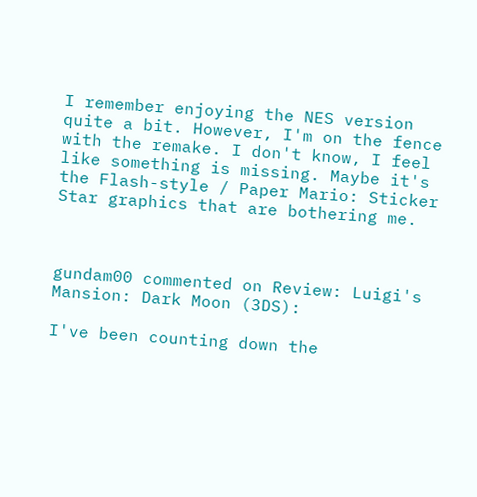I remember enjoying the NES version quite a bit. However, I'm on the fence with the remake. I don't know, I feel like something is missing. Maybe it's the Flash-style / Paper Mario: Sticker Star graphics that are bothering me.



gundam00 commented on Review: Luigi's Mansion: Dark Moon (3DS):

I've been counting down the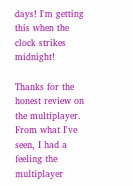days! I'm getting this when the clock strikes midnight!

Thanks for the honest review on the multiplayer. From what I've seen, I had a feeling the multiplayer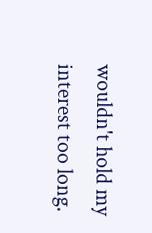wouldn't hold my interest too long.